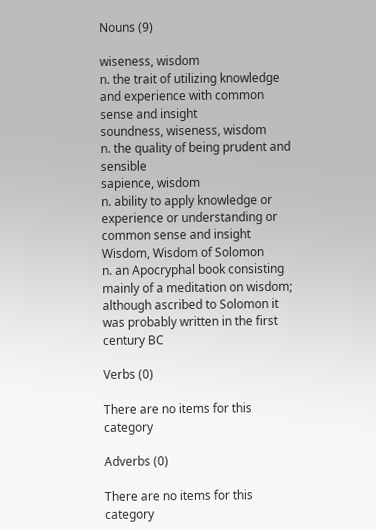Nouns (9)

wiseness, wisdom
n. the trait of utilizing knowledge and experience with common sense and insight
soundness, wiseness, wisdom
n. the quality of being prudent and sensible
sapience, wisdom
n. ability to apply knowledge or experience or understanding or common sense and insight
Wisdom, Wisdom of Solomon
n. an Apocryphal book consisting mainly of a meditation on wisdom; although ascribed to Solomon it was probably written in the first century BC

Verbs (0)

There are no items for this category

Adverbs (0)

There are no items for this category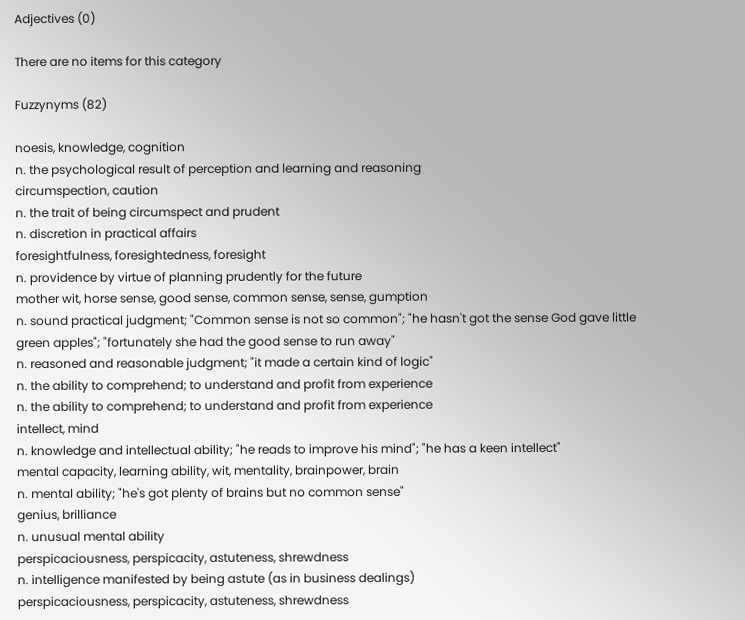Adjectives (0)

There are no items for this category

Fuzzynyms (82)

noesis, knowledge, cognition
n. the psychological result of perception and learning and reasoning
circumspection, caution
n. the trait of being circumspect and prudent
n. discretion in practical affairs
foresightfulness, foresightedness, foresight
n. providence by virtue of planning prudently for the future
mother wit, horse sense, good sense, common sense, sense, gumption
n. sound practical judgment; "Common sense is not so common"; "he hasn't got the sense God gave little green apples"; "fortunately she had the good sense to run away"
n. reasoned and reasonable judgment; "it made a certain kind of logic"
n. the ability to comprehend; to understand and profit from experience
n. the ability to comprehend; to understand and profit from experience
intellect, mind
n. knowledge and intellectual ability; "he reads to improve his mind"; "he has a keen intellect"
mental capacity, learning ability, wit, mentality, brainpower, brain
n. mental ability; "he's got plenty of brains but no common sense"
genius, brilliance
n. unusual mental ability
perspicaciousness, perspicacity, astuteness, shrewdness
n. intelligence manifested by being astute (as in business dealings)
perspicaciousness, perspicacity, astuteness, shrewdness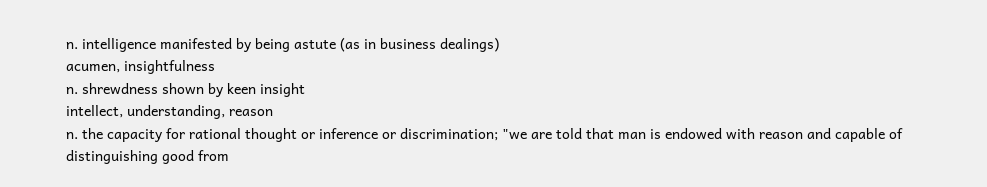n. intelligence manifested by being astute (as in business dealings)
acumen, insightfulness
n. shrewdness shown by keen insight
intellect, understanding, reason
n. the capacity for rational thought or inference or discrimination; "we are told that man is endowed with reason and capable of distinguishing good from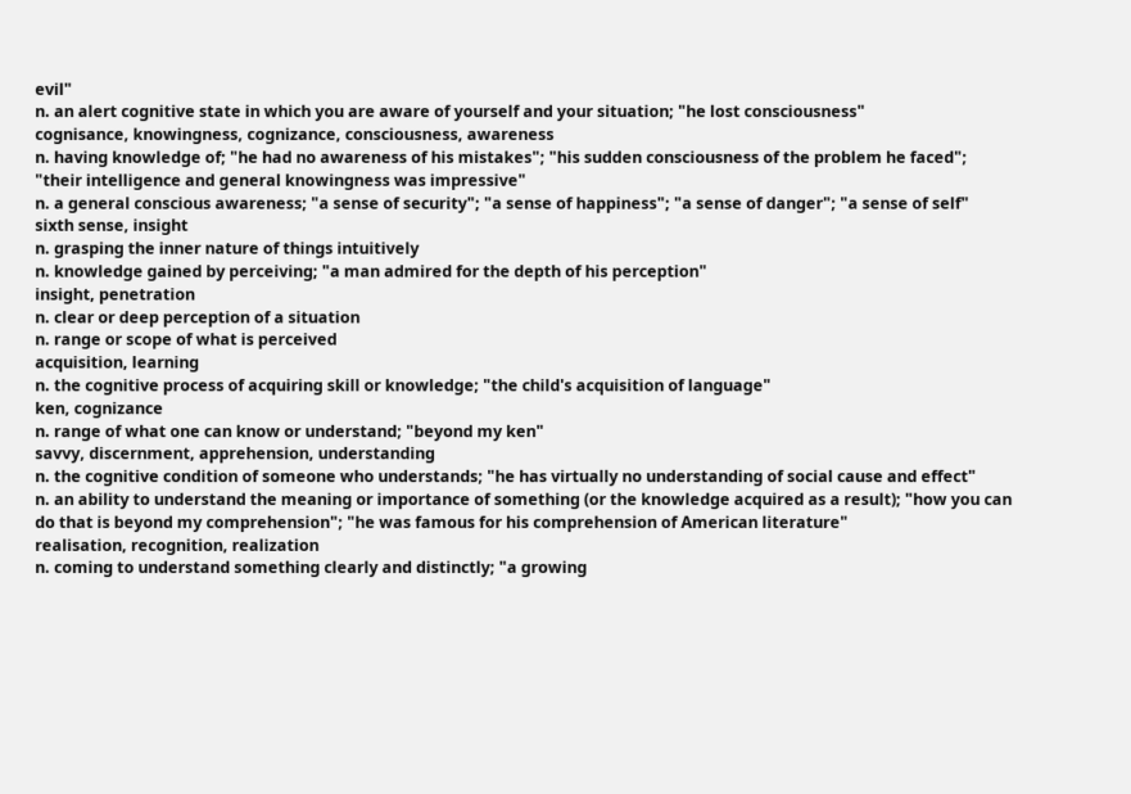evil"
n. an alert cognitive state in which you are aware of yourself and your situation; "he lost consciousness"
cognisance, knowingness, cognizance, consciousness, awareness
n. having knowledge of; "he had no awareness of his mistakes"; "his sudden consciousness of the problem he faced"; "their intelligence and general knowingness was impressive"
n. a general conscious awareness; "a sense of security"; "a sense of happiness"; "a sense of danger"; "a sense of self"
sixth sense, insight
n. grasping the inner nature of things intuitively
n. knowledge gained by perceiving; "a man admired for the depth of his perception"
insight, penetration
n. clear or deep perception of a situation
n. range or scope of what is perceived
acquisition, learning
n. the cognitive process of acquiring skill or knowledge; "the child's acquisition of language"
ken, cognizance
n. range of what one can know or understand; "beyond my ken"
savvy, discernment, apprehension, understanding
n. the cognitive condition of someone who understands; "he has virtually no understanding of social cause and effect"
n. an ability to understand the meaning or importance of something (or the knowledge acquired as a result); "how you can do that is beyond my comprehension"; "he was famous for his comprehension of American literature"
realisation, recognition, realization
n. coming to understand something clearly and distinctly; "a growing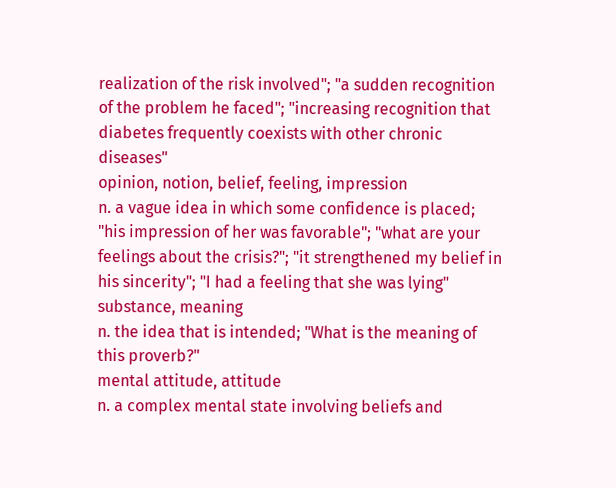realization of the risk involved"; "a sudden recognition of the problem he faced"; "increasing recognition that diabetes frequently coexists with other chronic diseases"
opinion, notion, belief, feeling, impression
n. a vague idea in which some confidence is placed; "his impression of her was favorable"; "what are your feelings about the crisis?"; "it strengthened my belief in his sincerity"; "I had a feeling that she was lying"
substance, meaning
n. the idea that is intended; "What is the meaning of this proverb?"
mental attitude, attitude
n. a complex mental state involving beliefs and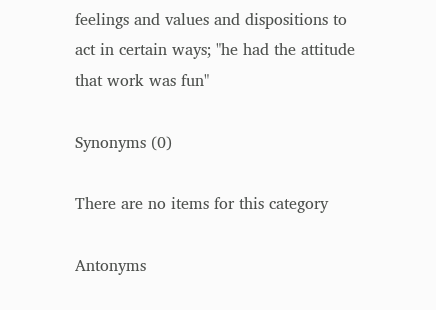feelings and values and dispositions to act in certain ways; "he had the attitude that work was fun"

Synonyms (0)

There are no items for this category

Antonyms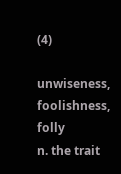(4)

unwiseness, foolishness, folly
n. the trait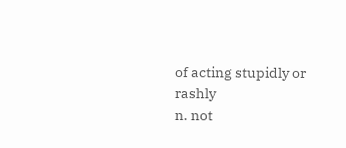of acting stupidly or rashly
n. not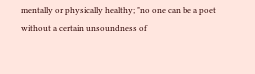mentally or physically healthy; "no one can be a poet without a certain unsoundness of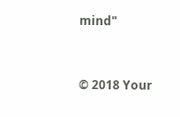mind"


© 2018 Your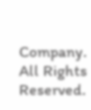Company. All Rights Reserved.